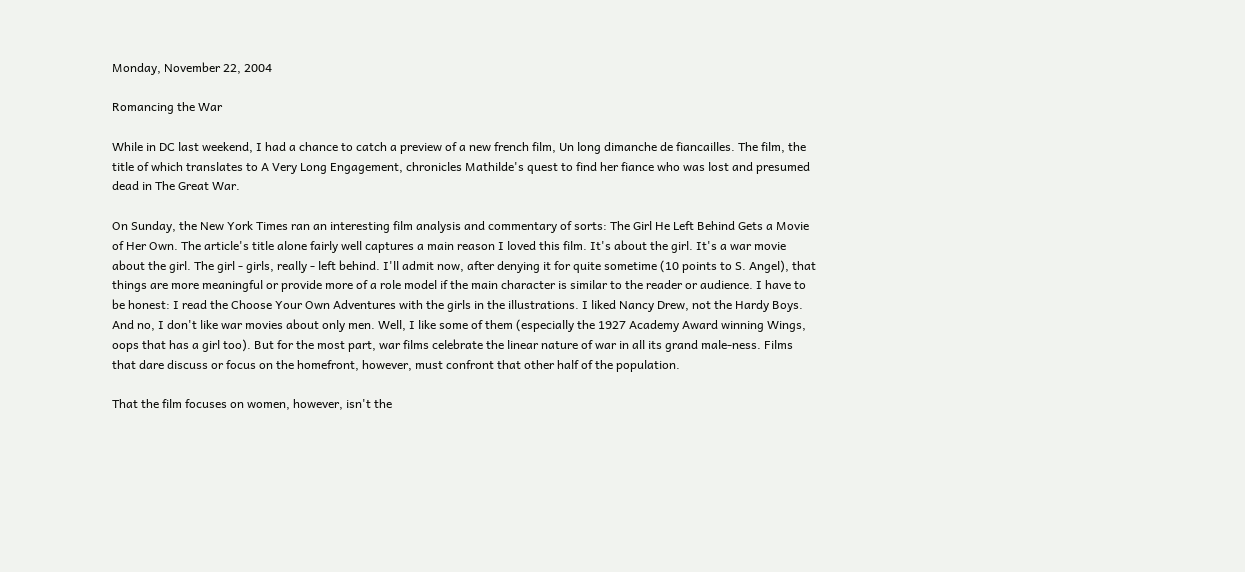Monday, November 22, 2004

Romancing the War

While in DC last weekend, I had a chance to catch a preview of a new french film, Un long dimanche de fiancailles. The film, the title of which translates to A Very Long Engagement, chronicles Mathilde's quest to find her fiance who was lost and presumed dead in The Great War.

On Sunday, the New York Times ran an interesting film analysis and commentary of sorts: The Girl He Left Behind Gets a Movie of Her Own. The article's title alone fairly well captures a main reason I loved this film. It's about the girl. It's a war movie about the girl. The girl - girls, really - left behind. I'll admit now, after denying it for quite sometime (10 points to S. Angel), that things are more meaningful or provide more of a role model if the main character is similar to the reader or audience. I have to be honest: I read the Choose Your Own Adventures with the girls in the illustrations. I liked Nancy Drew, not the Hardy Boys. And no, I don't like war movies about only men. Well, I like some of them (especially the 1927 Academy Award winning Wings, oops that has a girl too). But for the most part, war films celebrate the linear nature of war in all its grand male-ness. Films that dare discuss or focus on the homefront, however, must confront that other half of the population.

That the film focuses on women, however, isn't the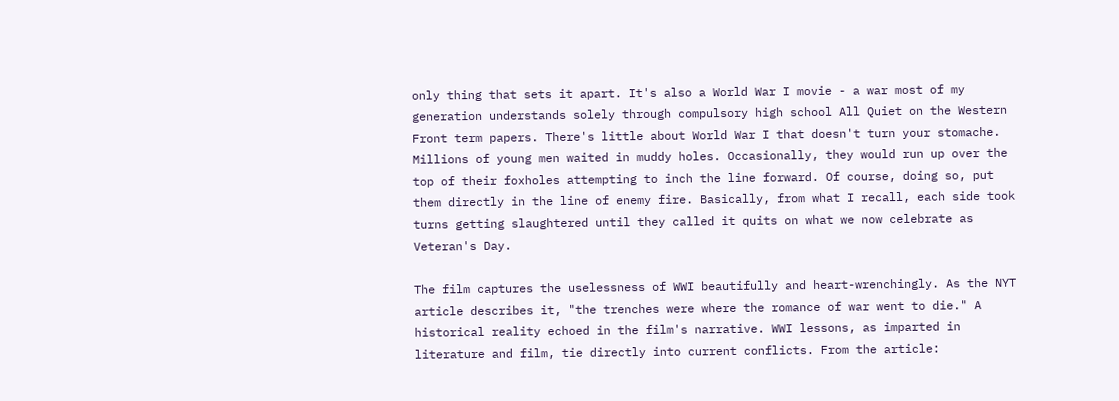only thing that sets it apart. It's also a World War I movie - a war most of my generation understands solely through compulsory high school All Quiet on the Western Front term papers. There's little about World War I that doesn't turn your stomache. Millions of young men waited in muddy holes. Occasionally, they would run up over the top of their foxholes attempting to inch the line forward. Of course, doing so, put them directly in the line of enemy fire. Basically, from what I recall, each side took turns getting slaughtered until they called it quits on what we now celebrate as Veteran's Day.

The film captures the uselessness of WWI beautifully and heart-wrenchingly. As the NYT article describes it, "the trenches were where the romance of war went to die." A historical reality echoed in the film's narrative. WWI lessons, as imparted in literature and film, tie directly into current conflicts. From the article: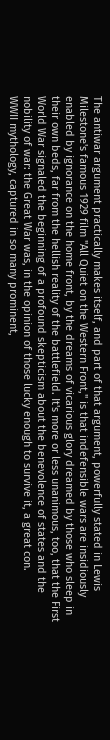The antiwar argument practically makes itself, and part of that argument, powerfully stated in Lewis Milestone's famous 1929 film "All Quiet on the Western Front," is that indefensible wars are insidiously enabled by ignorance on the home front, by the dreams of vicarious glory dreamed by those who sleep in their own beds, far from the hellish reality of the battlefield. It's more or less unanimous, too, that the First World War signaled the beginning of a profound skepticism about the benevolence of states and the nobility of war: the Great War was, in the opinion of those lucky enough to survive it, a great con.
WWII mythology, captured in so many prominent,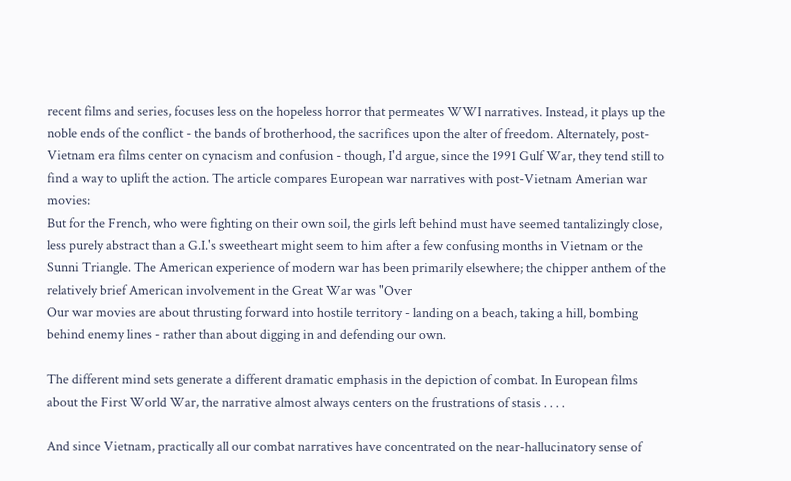recent films and series, focuses less on the hopeless horror that permeates WWI narratives. Instead, it plays up the noble ends of the conflict - the bands of brotherhood, the sacrifices upon the alter of freedom. Alternately, post-Vietnam era films center on cynacism and confusion - though, I'd argue, since the 1991 Gulf War, they tend still to find a way to uplift the action. The article compares European war narratives with post-Vietnam Amerian war movies:
But for the French, who were fighting on their own soil, the girls left behind must have seemed tantalizingly close, less purely abstract than a G.I.'s sweetheart might seem to him after a few confusing months in Vietnam or the Sunni Triangle. The American experience of modern war has been primarily elsewhere; the chipper anthem of the relatively brief American involvement in the Great War was "Over
Our war movies are about thrusting forward into hostile territory - landing on a beach, taking a hill, bombing behind enemy lines - rather than about digging in and defending our own.

The different mind sets generate a different dramatic emphasis in the depiction of combat. In European films about the First World War, the narrative almost always centers on the frustrations of stasis . . . .

And since Vietnam, practically all our combat narratives have concentrated on the near-hallucinatory sense of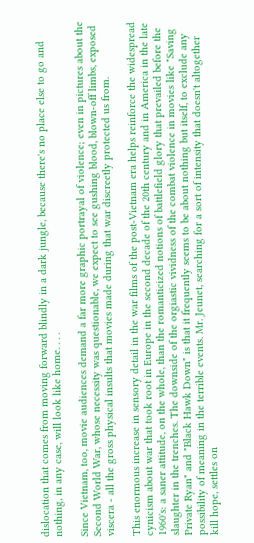dislocation that comes from moving forward blindly in a dark jungle, because there's no place else to go and nothing, in any case, will look like home. . . .

Since Vietnam, too, movie audiences demand a far more graphic portrayal of violence; even in pictures about the Second World War, whose necessity was questionable, we expect to see gushing blood, blown-off limbs, exposed viscera - all the gross physical insults that movies made during that war discreetly protected us from.

This enormous increase in sensory detail in the war films of the post-Vietnam era helps reinforce the widespread cynicism about war that took root in Europe in the second decade of the 20th century and in America in the late 1960's: a saner attitude, on the whole, than the romanticized notions of battlefield glory that prevailed before the slaughter in the trenches. The downside of the orgiastic vividness of the combat violence in movies like "Saving Private Ryan" and "Black Hawk Down" is that it frequently seems to be about nothing but itself, to exclude any possibility of meaning in the terrible events. Mr. Jeunet, searching for a sort of intensity that doesn't altogether kill hope, settles on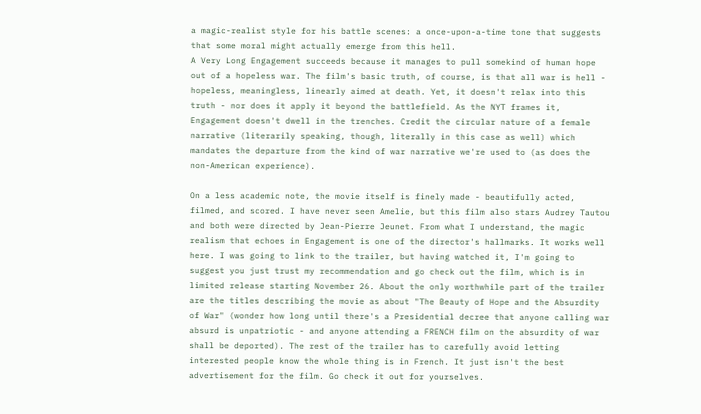a magic-realist style for his battle scenes: a once-upon-a-time tone that suggests that some moral might actually emerge from this hell.
A Very Long Engagement succeeds because it manages to pull somekind of human hope out of a hopeless war. The film's basic truth, of course, is that all war is hell - hopeless, meaningless, linearly aimed at death. Yet, it doesn't relax into this truth - nor does it apply it beyond the battlefield. As the NYT frames it, Engagement doesn't dwell in the trenches. Credit the circular nature of a female narrative (literarily speaking, though, literally in this case as well) which mandates the departure from the kind of war narrative we're used to (as does the non-American experience).

On a less academic note, the movie itself is finely made - beautifully acted, filmed, and scored. I have never seen Amelie, but this film also stars Audrey Tautou and both were directed by Jean-Pierre Jeunet. From what I understand, the magic realism that echoes in Engagement is one of the director's hallmarks. It works well here. I was going to link to the trailer, but having watched it, I'm going to suggest you just trust my recommendation and go check out the film, which is in limited release starting November 26. About the only worthwhile part of the trailer are the titles describing the movie as about "The Beauty of Hope and the Absurdity of War" (wonder how long until there's a Presidential decree that anyone calling war absurd is unpatriotic - and anyone attending a FRENCH film on the absurdity of war shall be deported). The rest of the trailer has to carefully avoid letting interested people know the whole thing is in French. It just isn't the best advertisement for the film. Go check it out for yourselves.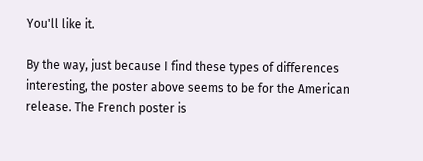You'll like it.

By the way, just because I find these types of differences interesting, the poster above seems to be for the American release. The French poster is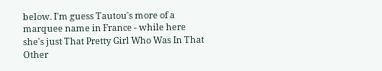below. I'm guess Tautou's more of a marquee name in France - while here she's just That Pretty Girl Who Was In That Other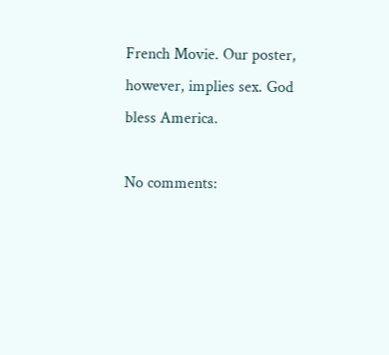French Movie. Our poster, however, implies sex. God bless America.

No comments: